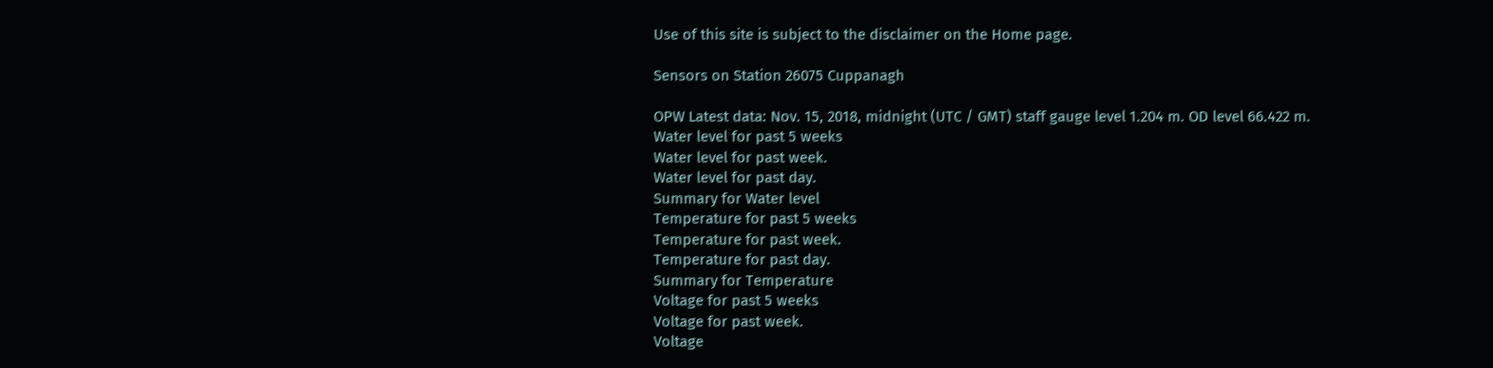Use of this site is subject to the disclaimer on the Home page.

Sensors on Station 26075 Cuppanagh

OPW Latest data: Nov. 15, 2018, midnight (UTC / GMT) staff gauge level 1.204 m. OD level 66.422 m.
Water level for past 5 weeks
Water level for past week.
Water level for past day.
Summary for Water level
Temperature for past 5 weeks
Temperature for past week.
Temperature for past day.
Summary for Temperature
Voltage for past 5 weeks
Voltage for past week.
Voltage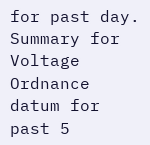for past day.
Summary for Voltage
Ordnance datum for past 5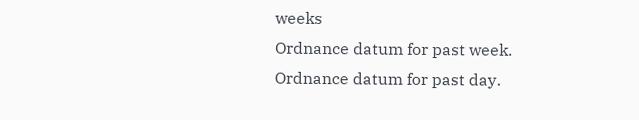weeks
Ordnance datum for past week.
Ordnance datum for past day.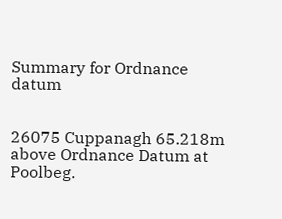Summary for Ordnance datum


26075 Cuppanagh 65.218m above Ordnance Datum at Poolbeg.